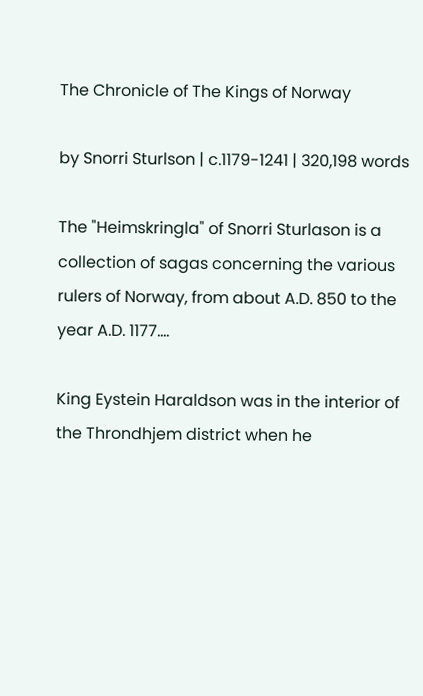The Chronicle of The Kings of Norway

by Snorri Sturlson | c.1179-1241 | 320,198 words

The "Heimskringla" of Snorri Sturlason is a collection of sagas concerning the various rulers of Norway, from about A.D. 850 to the year A.D. 1177....

King Eystein Haraldson was in the interior of the Throndhjem district when he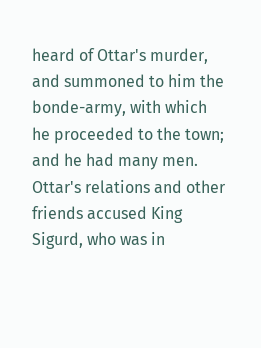heard of Ottar's murder, and summoned to him the bonde-army, with which he proceeded to the town; and he had many men. Ottar's relations and other friends accused King Sigurd, who was in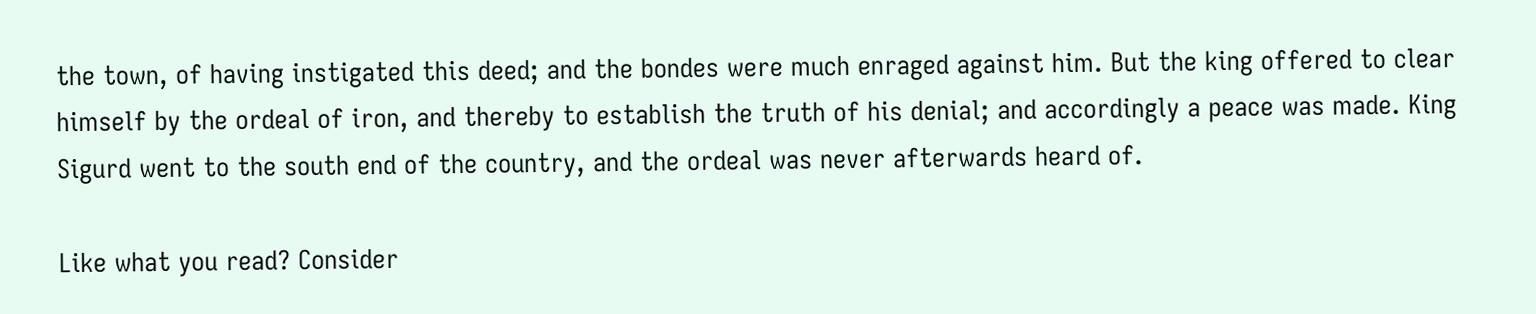the town, of having instigated this deed; and the bondes were much enraged against him. But the king offered to clear himself by the ordeal of iron, and thereby to establish the truth of his denial; and accordingly a peace was made. King Sigurd went to the south end of the country, and the ordeal was never afterwards heard of.

Like what you read? Consider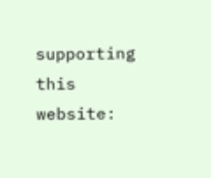supporting this website: